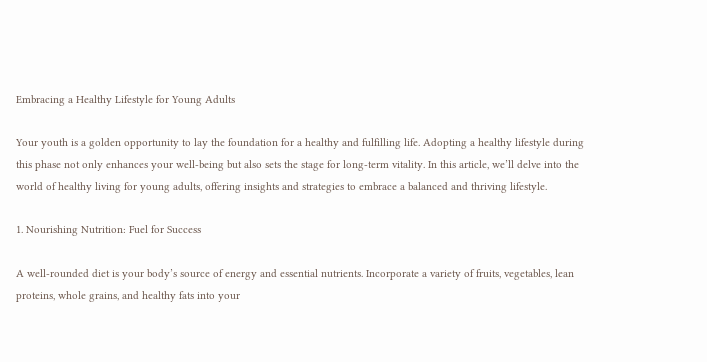Embracing a Healthy Lifestyle for Young Adults

Your youth is a golden opportunity to lay the foundation for a healthy and fulfilling life. Adopting a healthy lifestyle during this phase not only enhances your well-being but also sets the stage for long-term vitality. In this article, we’ll delve into the world of healthy living for young adults, offering insights and strategies to embrace a balanced and thriving lifestyle.

1. Nourishing Nutrition: Fuel for Success

A well-rounded diet is your body’s source of energy and essential nutrients. Incorporate a variety of fruits, vegetables, lean proteins, whole grains, and healthy fats into your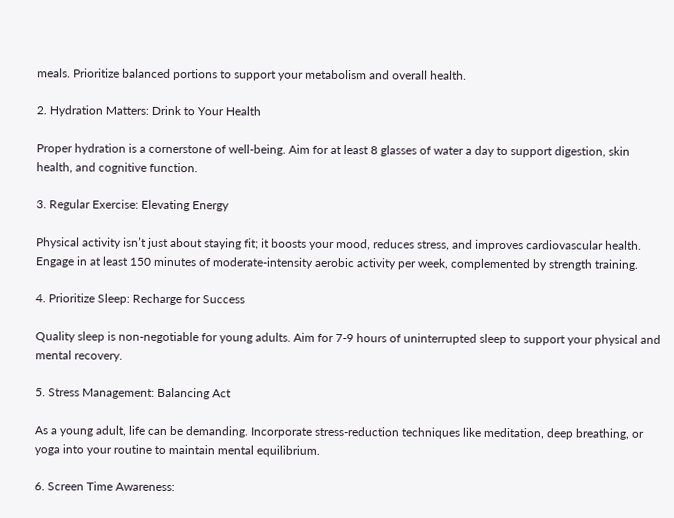meals. Prioritize balanced portions to support your metabolism and overall health.

2. Hydration Matters: Drink to Your Health

Proper hydration is a cornerstone of well-being. Aim for at least 8 glasses of water a day to support digestion, skin health, and cognitive function.

3. Regular Exercise: Elevating Energy

Physical activity isn’t just about staying fit; it boosts your mood, reduces stress, and improves cardiovascular health. Engage in at least 150 minutes of moderate-intensity aerobic activity per week, complemented by strength training.

4. Prioritize Sleep: Recharge for Success

Quality sleep is non-negotiable for young adults. Aim for 7-9 hours of uninterrupted sleep to support your physical and mental recovery.

5. Stress Management: Balancing Act

As a young adult, life can be demanding. Incorporate stress-reduction techniques like meditation, deep breathing, or yoga into your routine to maintain mental equilibrium.

6. Screen Time Awareness: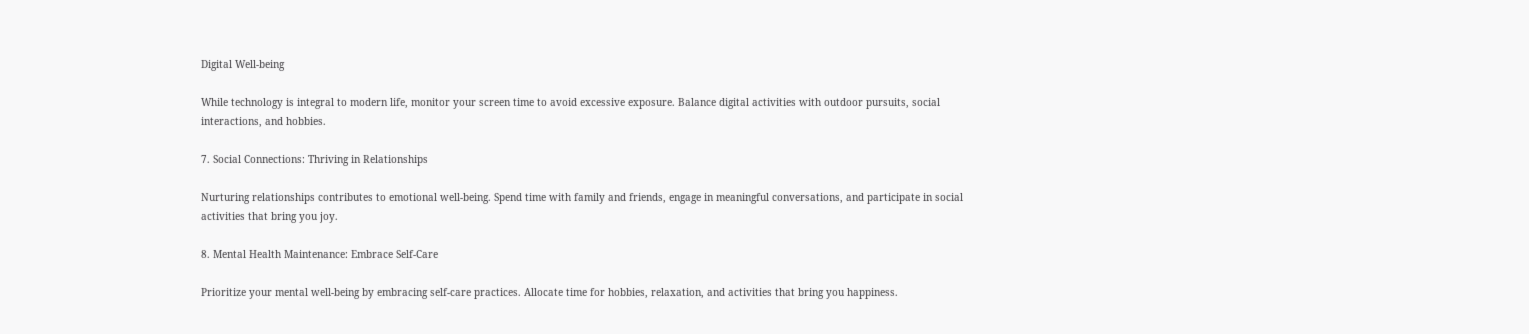Digital Well-being

While technology is integral to modern life, monitor your screen time to avoid excessive exposure. Balance digital activities with outdoor pursuits, social interactions, and hobbies.

7. Social Connections: Thriving in Relationships

Nurturing relationships contributes to emotional well-being. Spend time with family and friends, engage in meaningful conversations, and participate in social activities that bring you joy.

8. Mental Health Maintenance: Embrace Self-Care

Prioritize your mental well-being by embracing self-care practices. Allocate time for hobbies, relaxation, and activities that bring you happiness.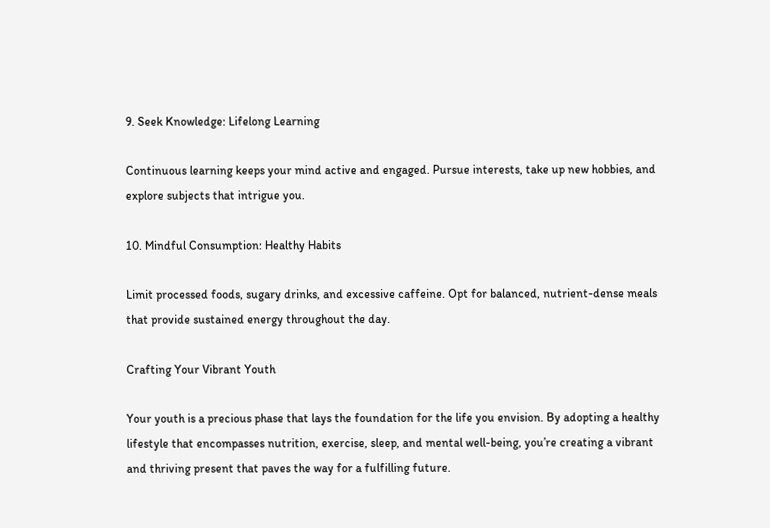9. Seek Knowledge: Lifelong Learning

Continuous learning keeps your mind active and engaged. Pursue interests, take up new hobbies, and explore subjects that intrigue you.

10. Mindful Consumption: Healthy Habits

Limit processed foods, sugary drinks, and excessive caffeine. Opt for balanced, nutrient-dense meals that provide sustained energy throughout the day.

Crafting Your Vibrant Youth

Your youth is a precious phase that lays the foundation for the life you envision. By adopting a healthy lifestyle that encompasses nutrition, exercise, sleep, and mental well-being, you’re creating a vibrant and thriving present that paves the way for a fulfilling future.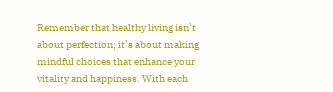Remember that healthy living isn’t about perfection; it’s about making mindful choices that enhance your vitality and happiness. With each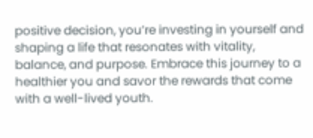positive decision, you’re investing in yourself and shaping a life that resonates with vitality, balance, and purpose. Embrace this journey to a healthier you and savor the rewards that come with a well-lived youth.